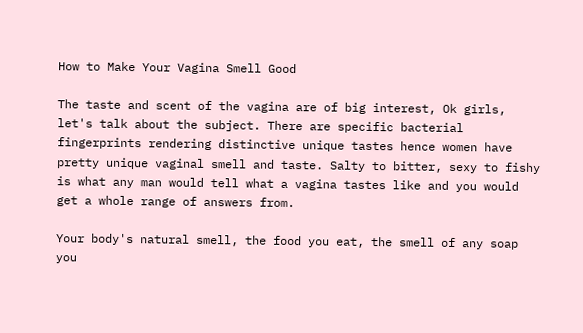How to Make Your Vagina Smell Good

The taste and scent of the vagina are of big interest, Ok girls, let's talk about the subject. There are specific bacterial fingerprints rendering distinctive unique tastes hence women have pretty unique vaginal smell and taste. Salty to bitter, sexy to fishy is what any man would tell what a vagina tastes like and you would get a whole range of answers from.

Your body's natural smell, the food you eat, the smell of any soap you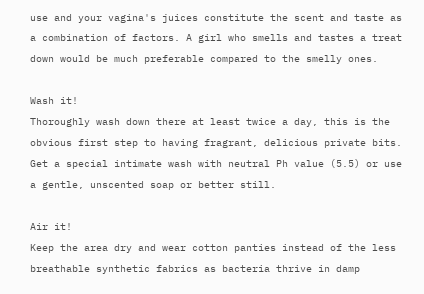use and your vagina's juices constitute the scent and taste as a combination of factors. A girl who smells and tastes a treat down would be much preferable compared to the smelly ones.

Wash it!
Thoroughly wash down there at least twice a day, this is the obvious first step to having fragrant, delicious private bits. Get a special intimate wash with neutral Ph value (5.5) or use a gentle, unscented soap or better still.

Air it!
Keep the area dry and wear cotton panties instead of the less breathable synthetic fabrics as bacteria thrive in damp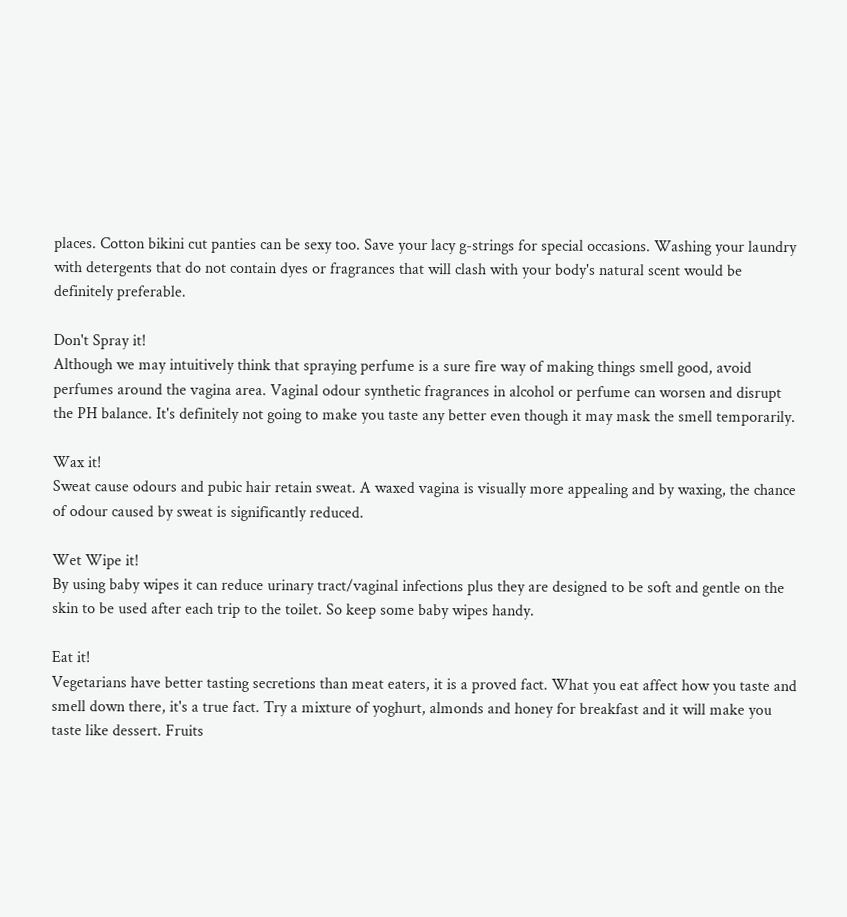places. Cotton bikini cut panties can be sexy too. Save your lacy g-strings for special occasions. Washing your laundry with detergents that do not contain dyes or fragrances that will clash with your body's natural scent would be definitely preferable.

Don't Spray it!
Although we may intuitively think that spraying perfume is a sure fire way of making things smell good, avoid perfumes around the vagina area. Vaginal odour synthetic fragrances in alcohol or perfume can worsen and disrupt the PH balance. It's definitely not going to make you taste any better even though it may mask the smell temporarily.

Wax it!
Sweat cause odours and pubic hair retain sweat. A waxed vagina is visually more appealing and by waxing, the chance of odour caused by sweat is significantly reduced.

Wet Wipe it!
By using baby wipes it can reduce urinary tract/vaginal infections plus they are designed to be soft and gentle on the skin to be used after each trip to the toilet. So keep some baby wipes handy.

Eat it!
Vegetarians have better tasting secretions than meat eaters, it is a proved fact. What you eat affect how you taste and smell down there, it's a true fact. Try a mixture of yoghurt, almonds and honey for breakfast and it will make you taste like dessert. Fruits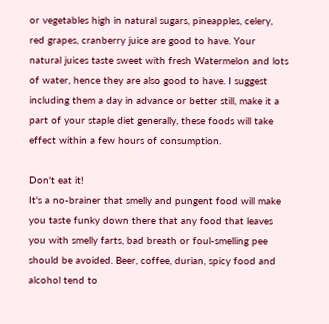or vegetables high in natural sugars, pineapples, celery, red grapes, cranberry juice are good to have. Your natural juices taste sweet with fresh Watermelon and lots of water, hence they are also good to have. I suggest including them a day in advance or better still, make it a part of your staple diet generally, these foods will take effect within a few hours of consumption.

Don't eat it!
It's a no-brainer that smelly and pungent food will make you taste funky down there that any food that leaves you with smelly farts, bad breath or foul-smelling pee should be avoided. Beer, coffee, durian, spicy food and alcohol tend to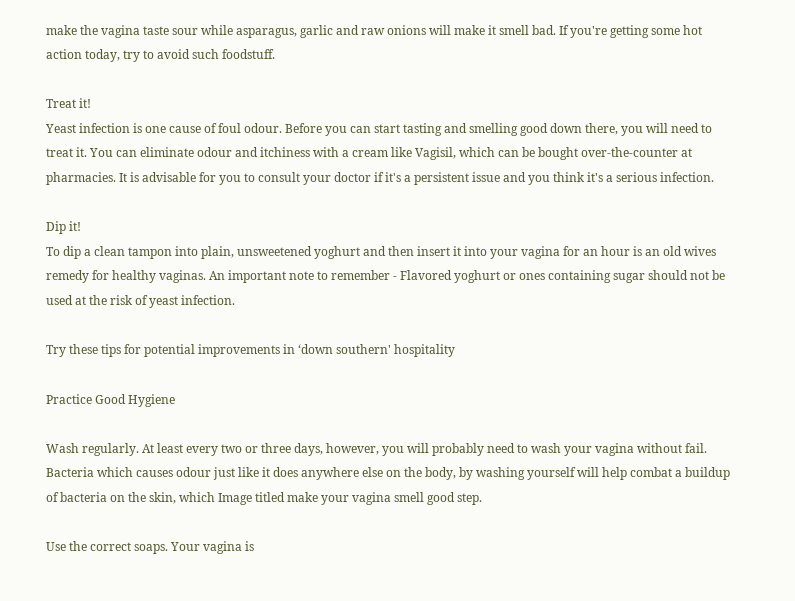make the vagina taste sour while asparagus, garlic and raw onions will make it smell bad. If you're getting some hot action today, try to avoid such foodstuff.

Treat it!
Yeast infection is one cause of foul odour. Before you can start tasting and smelling good down there, you will need to treat it. You can eliminate odour and itchiness with a cream like Vagisil, which can be bought over-the-counter at pharmacies. It is advisable for you to consult your doctor if it's a persistent issue and you think it's a serious infection.

Dip it!
To dip a clean tampon into plain, unsweetened yoghurt and then insert it into your vagina for an hour is an old wives remedy for healthy vaginas. An important note to remember - Flavored yoghurt or ones containing sugar should not be used at the risk of yeast infection.

Try these tips for potential improvements in ‘down southern' hospitality

Practice Good Hygiene

Wash regularly. At least every two or three days, however, you will probably need to wash your vagina without fail. Bacteria which causes odour just like it does anywhere else on the body, by washing yourself will help combat a buildup of bacteria on the skin, which Image titled make your vagina smell good step.

Use the correct soaps. Your vagina is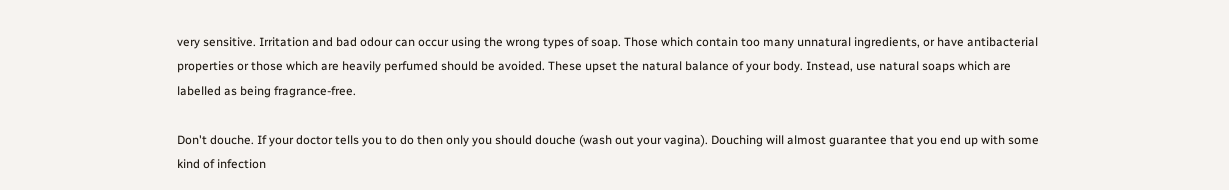very sensitive. Irritation and bad odour can occur using the wrong types of soap. Those which contain too many unnatural ingredients, or have antibacterial properties or those which are heavily perfumed should be avoided. These upset the natural balance of your body. Instead, use natural soaps which are labelled as being fragrance-free.

Don't douche. If your doctor tells you to do then only you should douche (wash out your vagina). Douching will almost guarantee that you end up with some kind of infection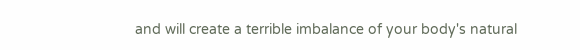and will create a terrible imbalance of your body's natural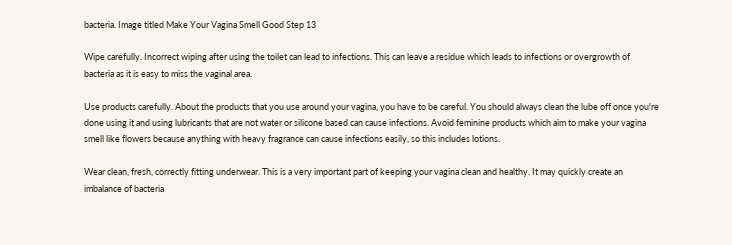bacteria. Image titled Make Your Vagina Smell Good Step 13

Wipe carefully. Incorrect wiping after using the toilet can lead to infections. This can leave a residue which leads to infections or overgrowth of bacteria as it is easy to miss the vaginal area.

Use products carefully. About the products that you use around your vagina, you have to be careful. You should always clean the lube off once you're done using it and using lubricants that are not water or silicone based can cause infections. Avoid feminine products which aim to make your vagina smell like flowers because anything with heavy fragrance can cause infections easily, so this includes lotions.

Wear clean, fresh, correctly fitting underwear. This is a very important part of keeping your vagina clean and healthy. It may quickly create an imbalance of bacteria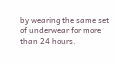by wearing the same set of underwear for more than 24 hours.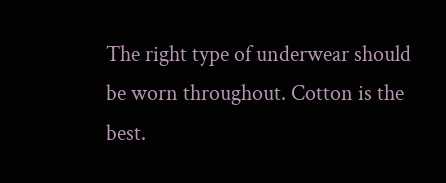The right type of underwear should be worn throughout. Cotton is the best.